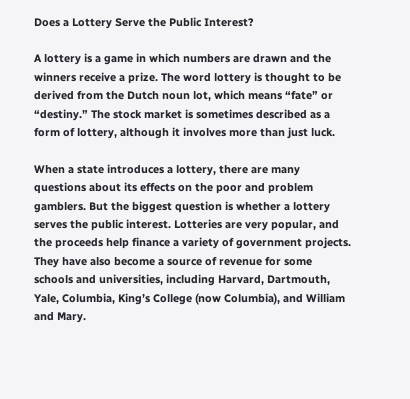Does a Lottery Serve the Public Interest?

A lottery is a game in which numbers are drawn and the winners receive a prize. The word lottery is thought to be derived from the Dutch noun lot, which means “fate” or “destiny.” The stock market is sometimes described as a form of lottery, although it involves more than just luck.

When a state introduces a lottery, there are many questions about its effects on the poor and problem gamblers. But the biggest question is whether a lottery serves the public interest. Lotteries are very popular, and the proceeds help finance a variety of government projects. They have also become a source of revenue for some schools and universities, including Harvard, Dartmouth, Yale, Columbia, King’s College (now Columbia), and William and Mary.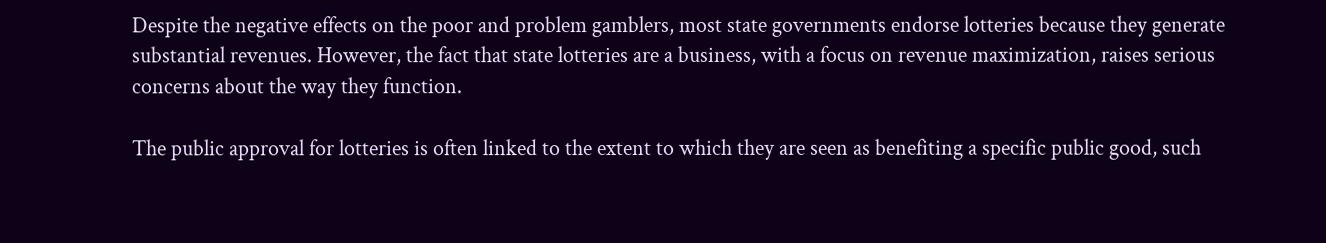Despite the negative effects on the poor and problem gamblers, most state governments endorse lotteries because they generate substantial revenues. However, the fact that state lotteries are a business, with a focus on revenue maximization, raises serious concerns about the way they function.

The public approval for lotteries is often linked to the extent to which they are seen as benefiting a specific public good, such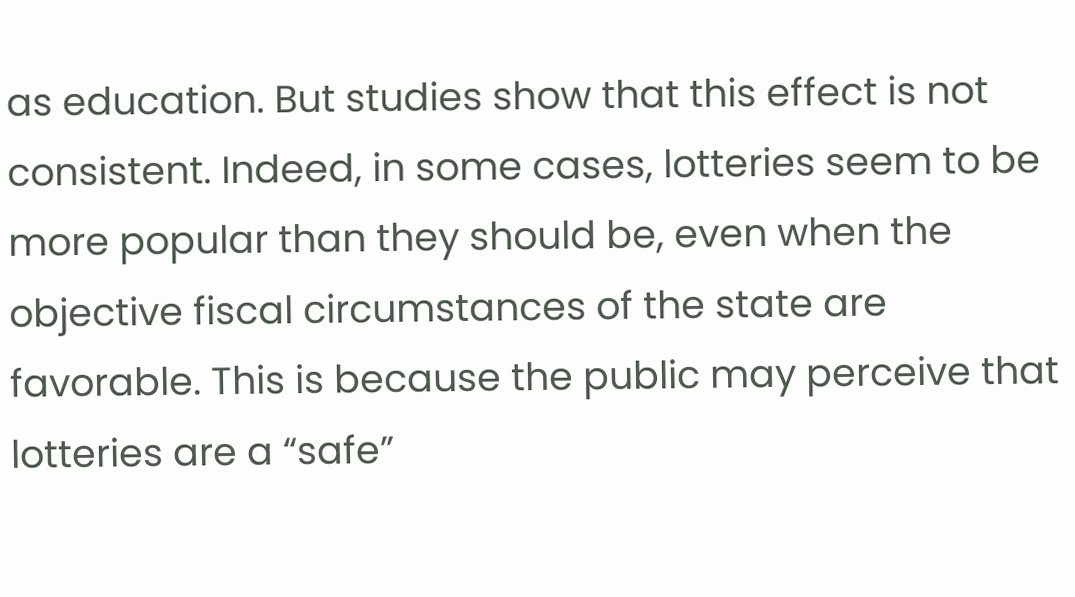as education. But studies show that this effect is not consistent. Indeed, in some cases, lotteries seem to be more popular than they should be, even when the objective fiscal circumstances of the state are favorable. This is because the public may perceive that lotteries are a “safe”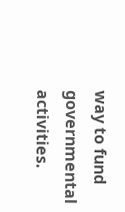way to fund governmental activities.